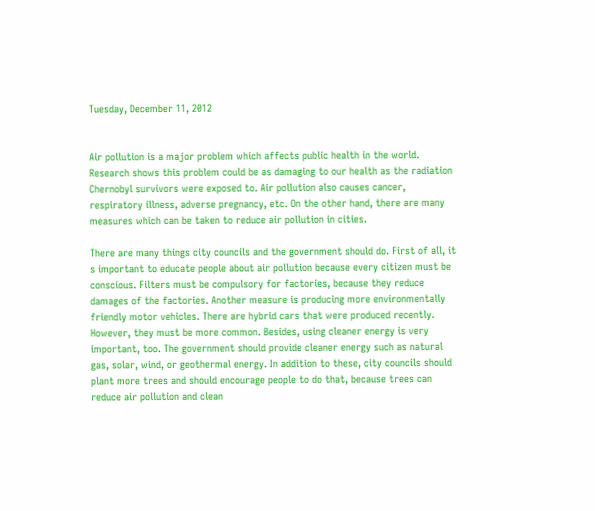Tuesday, December 11, 2012


Air pollution is a major problem which affects public health in the world. Research shows this problem could be as damaging to our health as the radiation Chernobyl survivors were exposed to. Air pollution also causes cancer, respiratory illness, adverse pregnancy, etc. On the other hand, there are many measures which can be taken to reduce air pollution in cities.

There are many things city councils and the government should do. First of all, it s important to educate people about air pollution because every citizen must be conscious. Filters must be compulsory for factories, because they reduce damages of the factories. Another measure is producing more environmentally friendly motor vehicles. There are hybrid cars that were produced recently. However, they must be more common. Besides, using cleaner energy is very important, too. The government should provide cleaner energy such as natural gas, solar, wind, or geothermal energy. In addition to these, city councils should plant more trees and should encourage people to do that, because trees can reduce air pollution and clean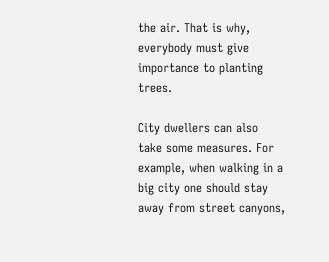the air. That is why, everybody must give importance to planting trees.

City dwellers can also take some measures. For example, when walking in a big city one should stay away from street canyons,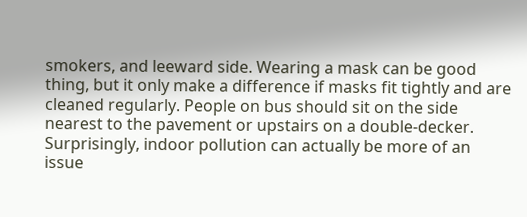smokers, and leeward side. Wearing a mask can be good thing, but it only make a difference if masks fit tightly and are cleaned regularly. People on bus should sit on the side nearest to the pavement or upstairs on a double-decker. Surprisingly, indoor pollution can actually be more of an issue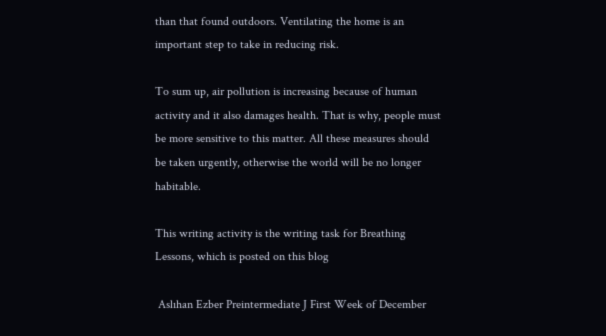than that found outdoors. Ventilating the home is an important step to take in reducing risk.

To sum up, air pollution is increasing because of human activity and it also damages health. That is why, people must be more sensitive to this matter. All these measures should be taken urgently, otherwise the world will be no longer habitable.

This writing activity is the writing task for Breathing Lessons, which is posted on this blog

 Aslıhan Ezber Preintermediate J First Week of December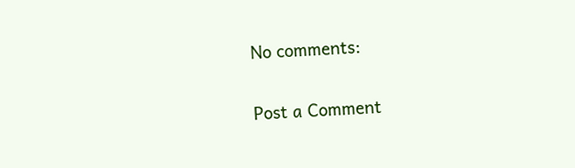No comments:

Post a Comment